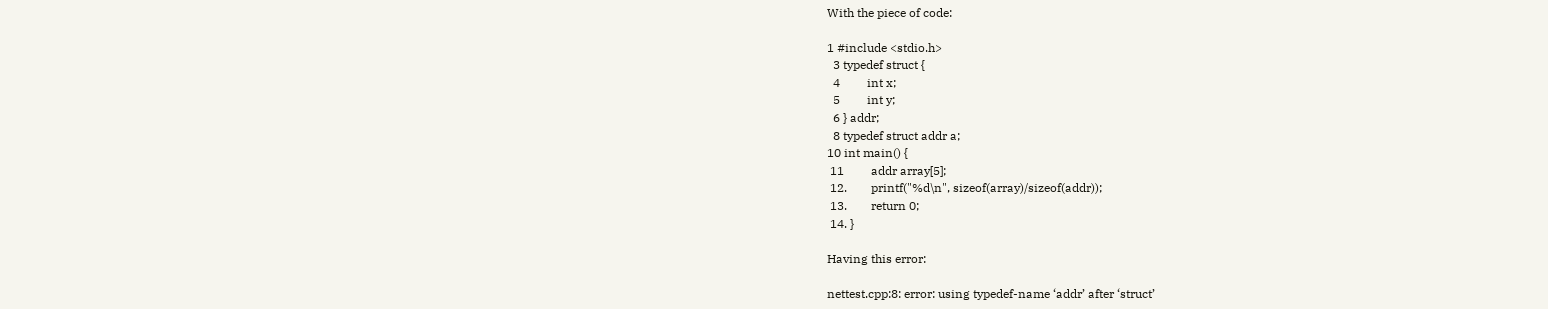With the piece of code:

1 #include <stdio.h>
  3 typedef struct {
  4         int x;
  5         int y;
  6 } addr;
  8 typedef struct addr a;
10 int main() {
 11         addr array[5];
 12.        printf("%d\n", sizeof(array)/sizeof(addr));
 13.        return 0;
 14. }

Having this error:

nettest.cpp:8: error: using typedef-name ‘addr’ after ‘struct’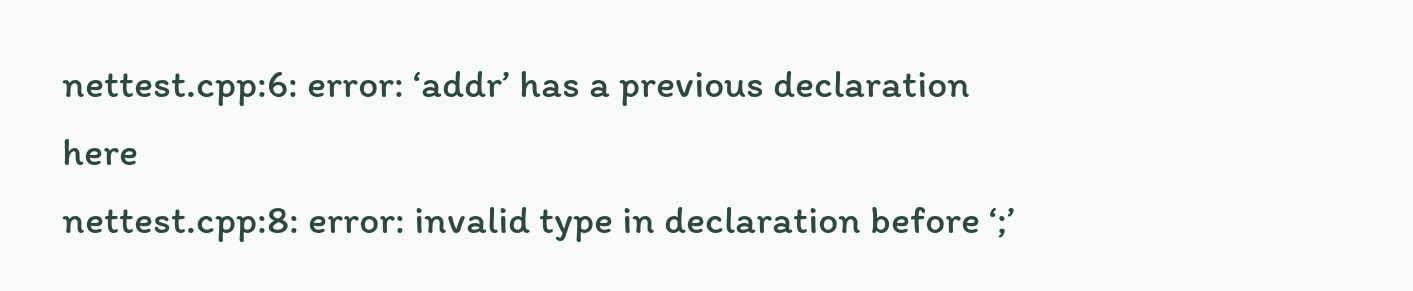nettest.cpp:6: error: ‘addr’ has a previous declaration here
nettest.cpp:8: error: invalid type in declaration before ‘;’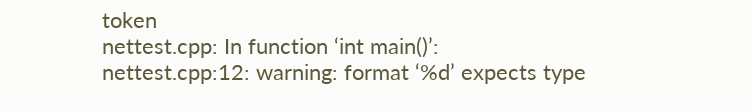token
nettest.cpp: In function ‘int main()’:
nettest.cpp:12: warning: format ‘%d’ expects type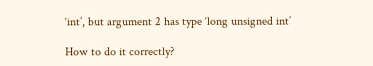‘int’, but argument 2 has type ‘long unsigned int’

How to do it correctly?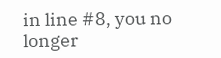in line #8, you no longer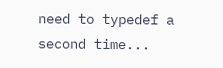need to typedef a second time...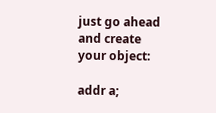just go ahead and create your object:

addr a;